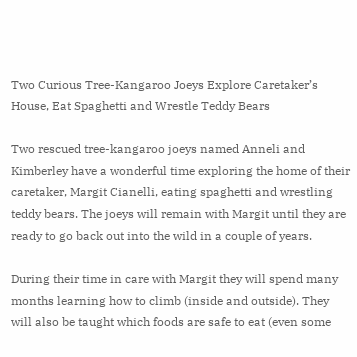Two Curious Tree-Kangaroo Joeys Explore Caretaker’s House, Eat Spaghetti and Wrestle Teddy Bears

Two rescued tree-kangaroo joeys named Anneli and Kimberley have a wonderful time exploring the home of their caretaker, Margit Cianelli, eating spaghetti and wrestling teddy bears. The joeys will remain with Margit until they are ready to go back out into the wild in a couple of years.

During their time in care with Margit they will spend many months learning how to climb (inside and outside). They will also be taught which foods are safe to eat (even some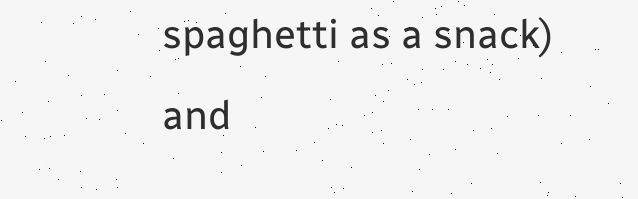spaghetti as a snack) and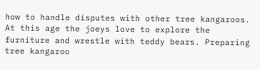how to handle disputes with other tree kangaroos. At this age the joeys love to explore the furniture and wrestle with teddy bears. Preparing tree kangaroo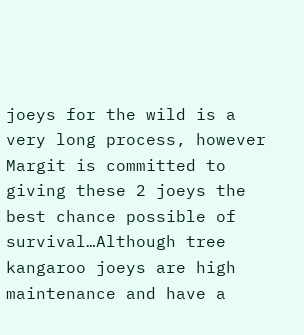joeys for the wild is a very long process, however Margit is committed to giving these 2 joeys the best chance possible of survival…Although tree kangaroo joeys are high maintenance and have a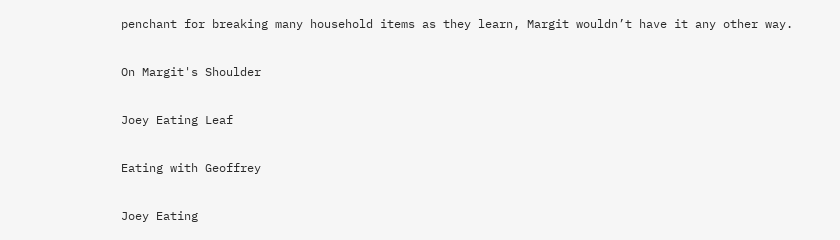penchant for breaking many household items as they learn, Margit wouldn’t have it any other way.

On Margit's Shoulder

Joey Eating Leaf

Eating with Geoffrey

Joey Eating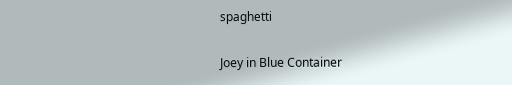spaghetti

Joey in Blue Container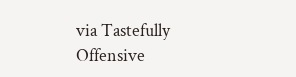via Tastefully Offensive